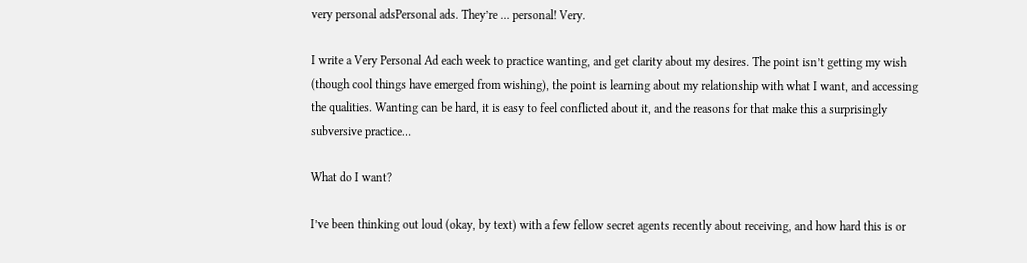very personal adsPersonal ads. They’re … personal! Very.

I write a Very Personal Ad each week to practice wanting, and get clarity about my desires. The point isn’t getting my wish (though cool things have emerged from wishing), the point is learning about my relationship with what I want, and accessing the qualities. Wanting can be hard, it is easy to feel conflicted about it, and the reasons for that make this a surprisingly subversive practice…

What do I want?

I’ve been thinking out loud (okay, by text) with a few fellow secret agents recently about receiving, and how hard this is or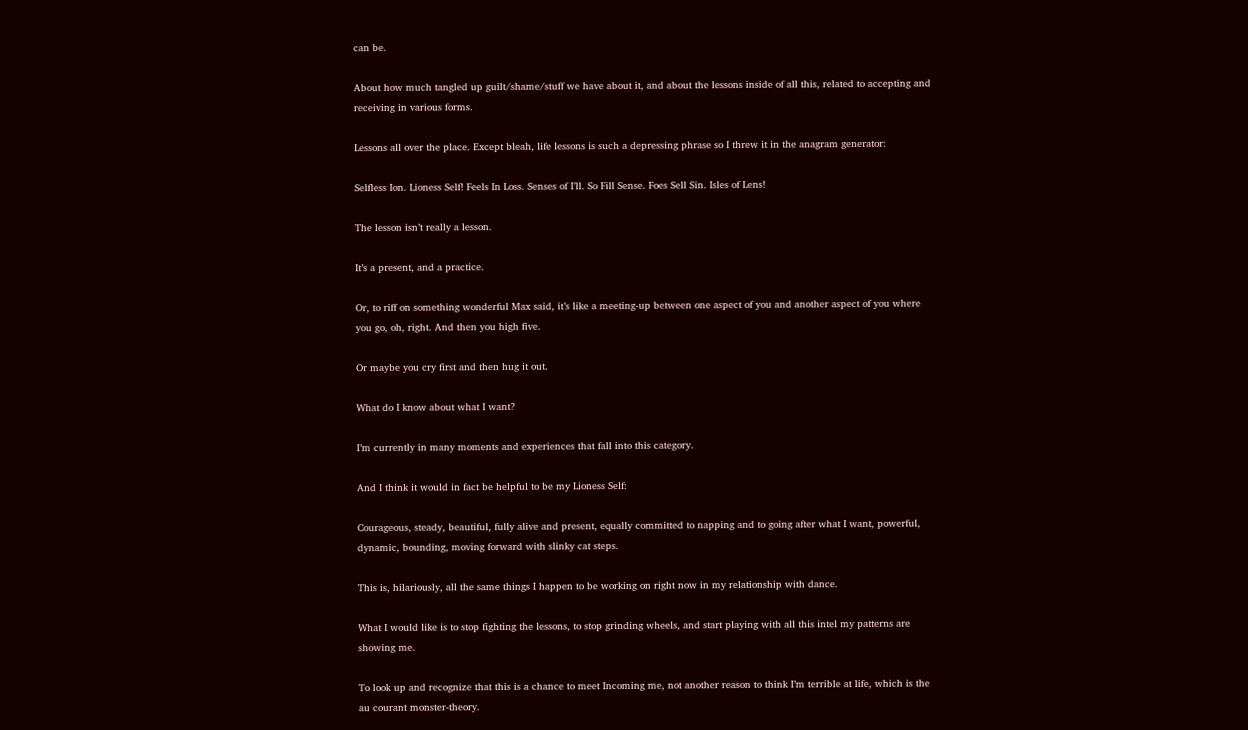can be.

About how much tangled up guilt/shame/stuff we have about it, and about the lessons inside of all this, related to accepting and receiving in various forms.

Lessons all over the place. Except bleah, life lessons is such a depressing phrase so I threw it in the anagram generator:

Selfless Ion. Lioness Self! Feels In Loss. Senses of I’ll. So Fill Sense. Foes Sell Sin. Isles of Lens!

The lesson isn’t really a lesson.

It’s a present, and a practice.

Or, to riff on something wonderful Max said, it’s like a meeting-up between one aspect of you and another aspect of you where you go, oh, right. And then you high five.

Or maybe you cry first and then hug it out.

What do I know about what I want?

I’m currently in many moments and experiences that fall into this category.

And I think it would in fact be helpful to be my Lioness Self:

Courageous, steady, beautiful, fully alive and present, equally committed to napping and to going after what I want, powerful, dynamic, bounding, moving forward with slinky cat steps.

This is, hilariously, all the same things I happen to be working on right now in my relationship with dance.

What I would like is to stop fighting the lessons, to stop grinding wheels, and start playing with all this intel my patterns are showing me.

To look up and recognize that this is a chance to meet Incoming me, not another reason to think I’m terrible at life, which is the au courant monster-theory.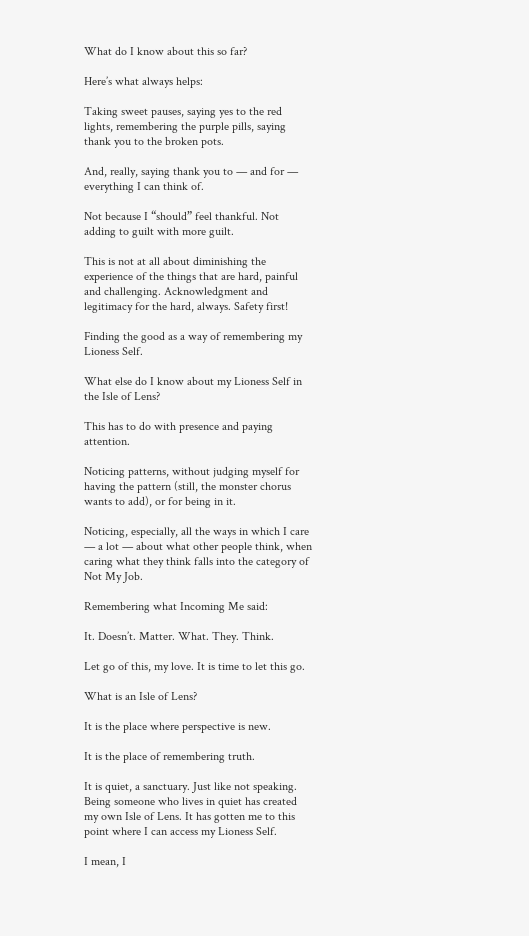What do I know about this so far?

Here’s what always helps:

Taking sweet pauses, saying yes to the red lights, remembering the purple pills, saying thank you to the broken pots.

And, really, saying thank you to — and for — everything I can think of.

Not because I “should” feel thankful. Not adding to guilt with more guilt.

This is not at all about diminishing the experience of the things that are hard, painful and challenging. Acknowledgment and legitimacy for the hard, always. Safety first!

Finding the good as a way of remembering my Lioness Self.

What else do I know about my Lioness Self in the Isle of Lens?

This has to do with presence and paying attention.

Noticing patterns, without judging myself for having the pattern (still, the monster chorus wants to add), or for being in it.

Noticing, especially, all the ways in which I care — a lot — about what other people think, when caring what they think falls into the category of Not My Job.

Remembering what Incoming Me said:

It. Doesn’t. Matter. What. They. Think.

Let go of this, my love. It is time to let this go.

What is an Isle of Lens?

It is the place where perspective is new.

It is the place of remembering truth.

It is quiet, a sanctuary. Just like not speaking. Being someone who lives in quiet has created my own Isle of Lens. It has gotten me to this point where I can access my Lioness Self.

I mean, I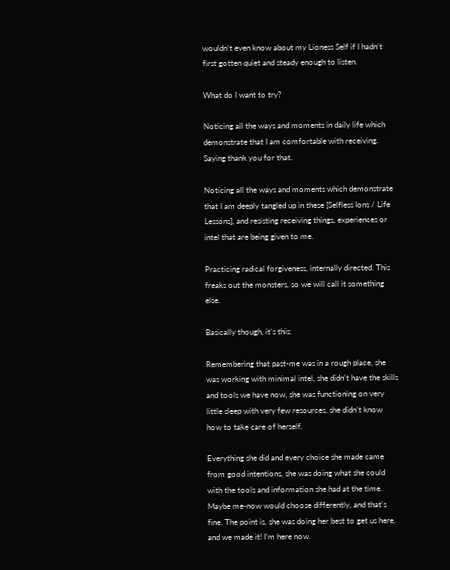wouldn’t even know about my Lioness Self if I hadn’t first gotten quiet and steady enough to listen.

What do I want to try?

Noticing all the ways and moments in daily life which demonstrate that I am comfortable with receiving. Saying thank you for that.

Noticing all the ways and moments which demonstrate that I am deeply tangled up in these [Selfless Ions / Life Lessons], and resisting receiving things, experiences or intel that are being given to me.

Practicing radical forgiveness, internally directed. This freaks out the monsters, so we will call it something else.

Basically though, it’s this:

Remembering that past-me was in a rough place, she was working with minimal intel, she didn’t have the skills and tools we have now, she was functioning on very little sleep with very few resources, she didn’t know how to take care of herself.

Everything she did and every choice she made came from good intentions, she was doing what she could with the tools and information she had at the time. Maybe me-now would choose differently, and that’s fine. The point is, she was doing her best to get us here, and we made it! I’m here now.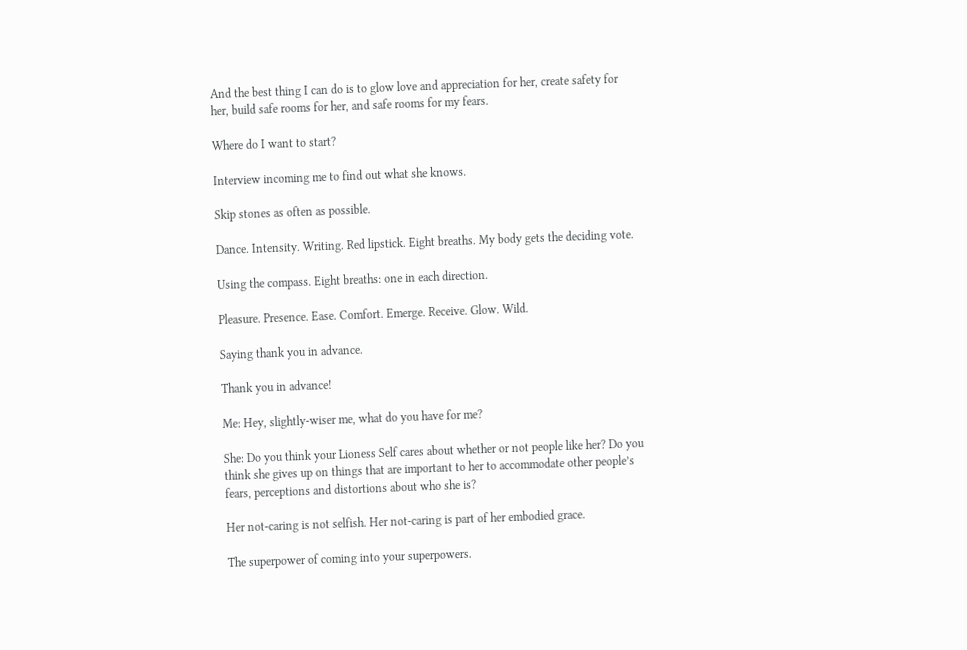And the best thing I can do is to glow love and appreciation for her, create safety for her, build safe rooms for her, and safe rooms for my fears.

Where do I want to start?

Interview incoming me to find out what she knows.

Skip stones as often as possible.

Dance. Intensity. Writing. Red lipstick. Eight breaths. My body gets the deciding vote.

Using the compass. Eight breaths: one in each direction.

Pleasure. Presence. Ease. Comfort. Emerge. Receive. Glow. Wild.

Saying thank you in advance.

Thank you in advance!

Me: Hey, slightly-wiser me, what do you have for me?

She: Do you think your Lioness Self cares about whether or not people like her? Do you think she gives up on things that are important to her to accommodate other people’s fears, perceptions and distortions about who she is?

Her not-caring is not selfish. Her not-caring is part of her embodied grace.

The superpower of coming into your superpowers.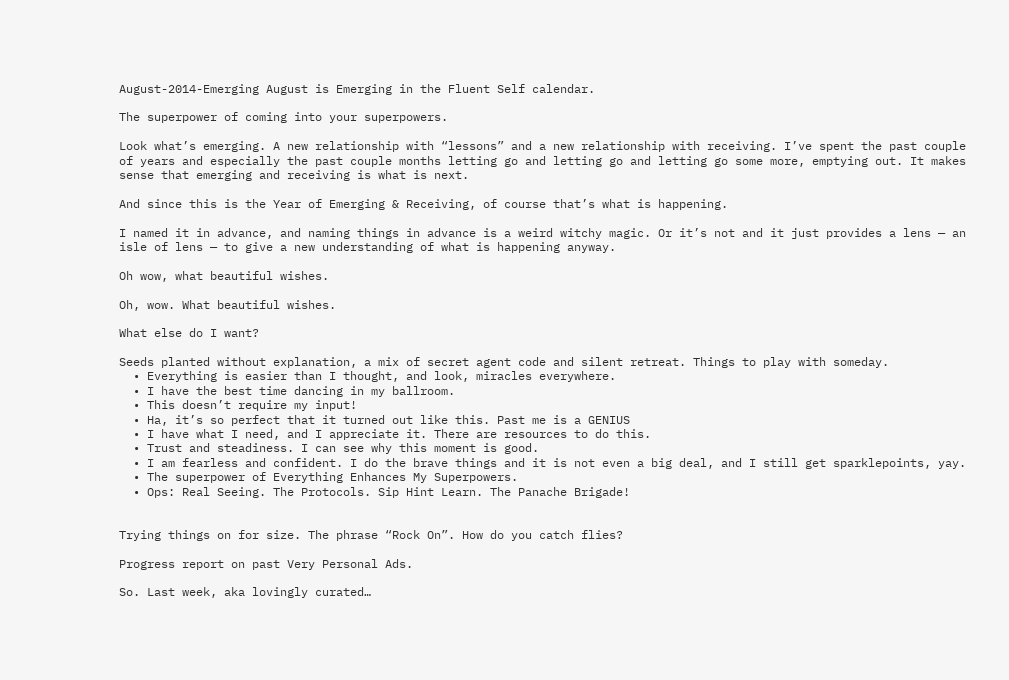August-2014-Emerging August is Emerging in the Fluent Self calendar.

The superpower of coming into your superpowers.

Look what’s emerging. A new relationship with “lessons” and a new relationship with receiving. I’ve spent the past couple of years and especially the past couple months letting go and letting go and letting go some more, emptying out. It makes sense that emerging and receiving is what is next.

And since this is the Year of Emerging & Receiving, of course that’s what is happening.

I named it in advance, and naming things in advance is a weird witchy magic. Or it’s not and it just provides a lens — an isle of lens — to give a new understanding of what is happening anyway.

Oh wow, what beautiful wishes.

Oh, wow. What beautiful wishes.

What else do I want?

Seeds planted without explanation, a mix of secret agent code and silent retreat. Things to play with someday.
  • Everything is easier than I thought, and look, miracles everywhere.
  • I have the best time dancing in my ballroom.
  • This doesn’t require my input!
  • Ha, it’s so perfect that it turned out like this. Past me is a GENIUS
  • I have what I need, and I appreciate it. There are resources to do this.
  • Trust and steadiness. I can see why this moment is good.
  • I am fearless and confident. I do the brave things and it is not even a big deal, and I still get sparklepoints, yay.
  • The superpower of Everything Enhances My Superpowers.
  • Ops: Real Seeing. The Protocols. Sip Hint Learn. The Panache Brigade!


Trying things on for size. The phrase “Rock On”. How do you catch flies?

Progress report on past Very Personal Ads.

So. Last week, aka lovingly curated…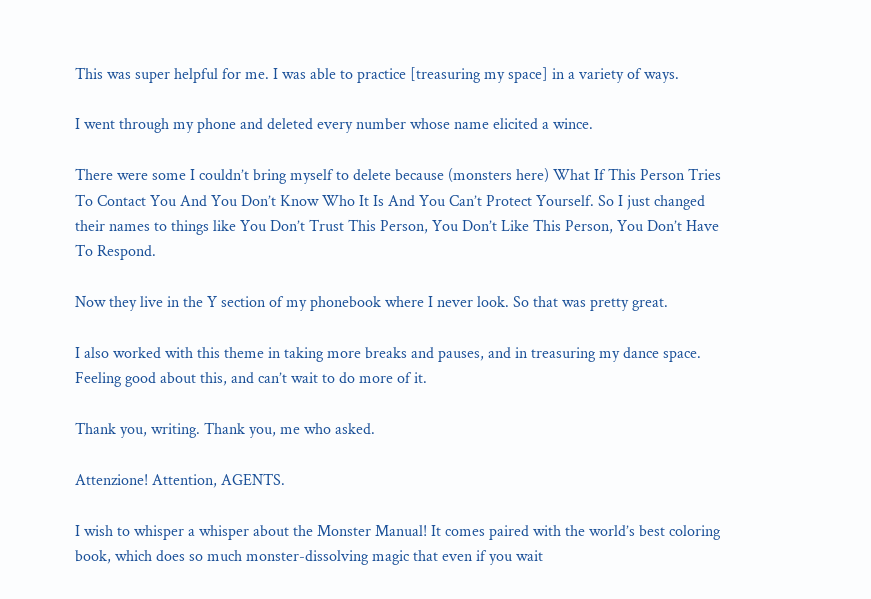This was super helpful for me. I was able to practice [treasuring my space] in a variety of ways.

I went through my phone and deleted every number whose name elicited a wince.

There were some I couldn’t bring myself to delete because (monsters here) What If This Person Tries To Contact You And You Don’t Know Who It Is And You Can’t Protect Yourself. So I just changed their names to things like You Don’t Trust This Person, You Don’t Like This Person, You Don’t Have To Respond.

Now they live in the Y section of my phonebook where I never look. So that was pretty great.

I also worked with this theme in taking more breaks and pauses, and in treasuring my dance space. Feeling good about this, and can’t wait to do more of it.

Thank you, writing. Thank you, me who asked.

Attenzione! Attention, AGENTS.

I wish to whisper a whisper about the Monster Manual! It comes paired with the world’s best coloring book, which does so much monster-dissolving magic that even if you wait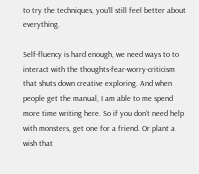to try the techniques, you’ll still feel better about everything.

Self-fluency is hard enough, we need ways to to interact with the thoughts-fear-worry-criticism that shuts down creative exploring. And when people get the manual, I am able to me spend more time writing here. So if you don’t need help with monsters, get one for a friend. Or plant a wish that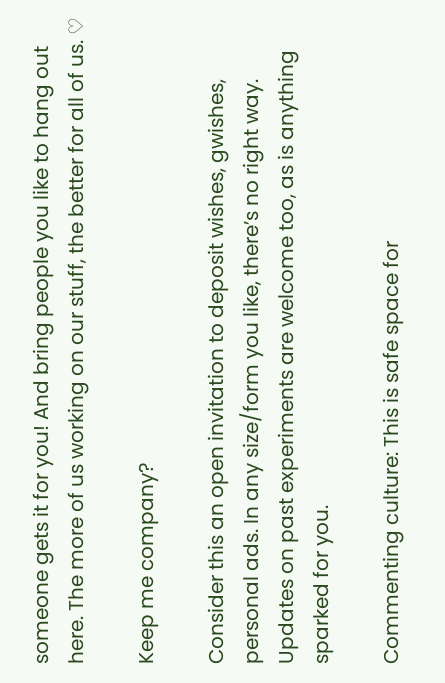someone gets it for you! And bring people you like to hang out here. The more of us working on our stuff, the better for all of us. ♡

Keep me company?

Consider this an open invitation to deposit wishes, gwishes, personal ads. In any size/form you like, there’s no right way. Updates on past experiments are welcome too, as is anything sparked for you.

Commenting culture: This is safe space for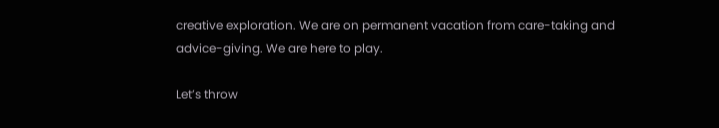creative exploration. We are on permanent vacation from care-taking and advice-giving. We are here to play.

Let’s throw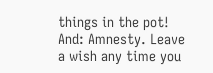things in the pot! And: Amnesty. Leave a wish any time you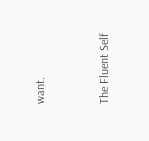want.


The Fluent Self